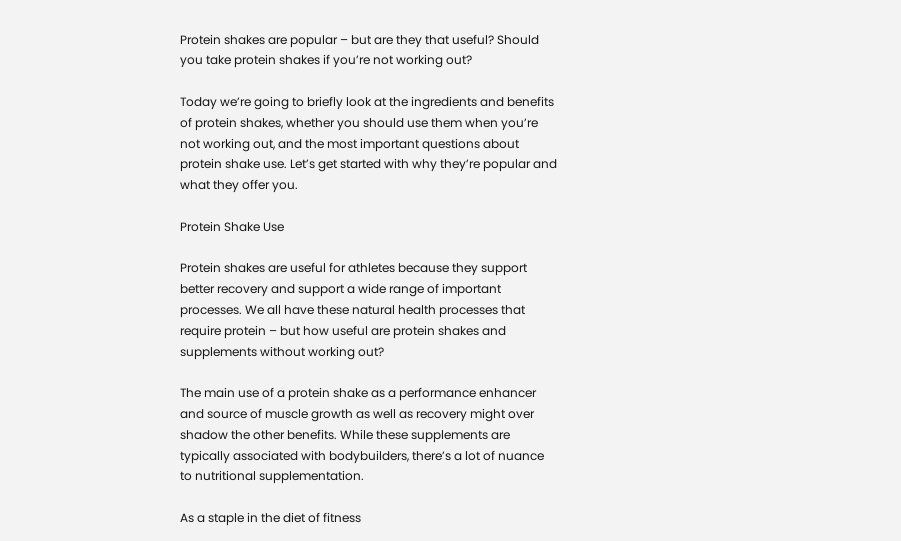Protein shakes are popular – but are they that useful? Should you take protein shakes if you’re not working out?

Today we’re going to briefly look at the ingredients and benefits of protein shakes, whether you should use them when you’re not working out, and the most important questions about protein shake use. Let’s get started with why they’re popular and what they offer you.

Protein Shake Use

Protein shakes are useful for athletes because they support better recovery and support a wide range of important processes. We all have these natural health processes that require protein – but how useful are protein shakes and supplements without working out?

The main use of a protein shake as a performance enhancer and source of muscle growth as well as recovery might over shadow the other benefits. While these supplements are typically associated with bodybuilders, there’s a lot of nuance to nutritional supplementation.

As a staple in the diet of fitness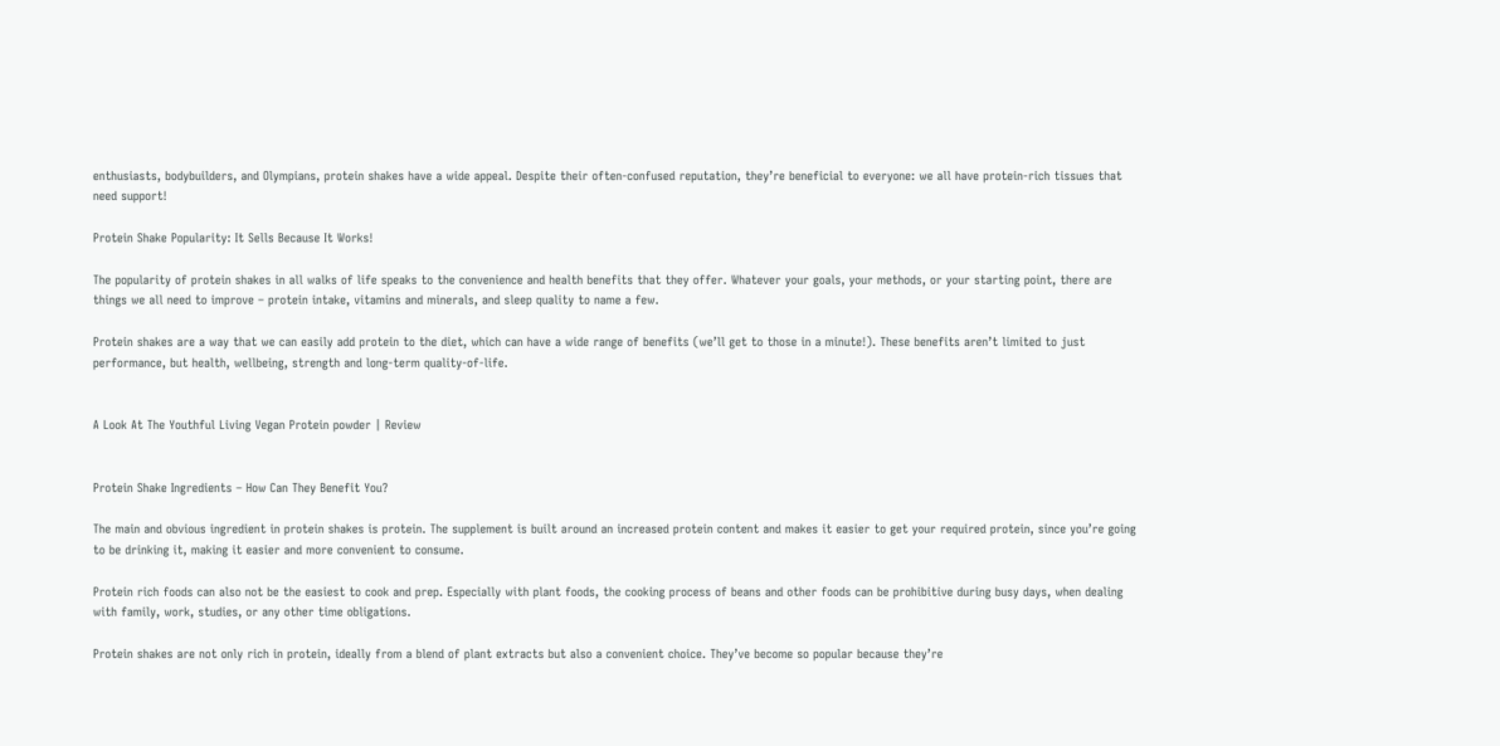enthusiasts, bodybuilders, and Olympians, protein shakes have a wide appeal. Despite their often-confused reputation, they’re beneficial to everyone: we all have protein-rich tissues that need support!

Protein Shake Popularity: It Sells Because It Works!

The popularity of protein shakes in all walks of life speaks to the convenience and health benefits that they offer. Whatever your goals, your methods, or your starting point, there are things we all need to improve – protein intake, vitamins and minerals, and sleep quality to name a few.

Protein shakes are a way that we can easily add protein to the diet, which can have a wide range of benefits (we’ll get to those in a minute!). These benefits aren’t limited to just performance, but health, wellbeing, strength and long-term quality-of-life.


A Look At The Youthful Living Vegan Protein powder | Review


Protein Shake Ingredients – How Can They Benefit You?

The main and obvious ingredient in protein shakes is protein. The supplement is built around an increased protein content and makes it easier to get your required protein, since you’re going to be drinking it, making it easier and more convenient to consume.

Protein rich foods can also not be the easiest to cook and prep. Especially with plant foods, the cooking process of beans and other foods can be prohibitive during busy days, when dealing with family, work, studies, or any other time obligations.

Protein shakes are not only rich in protein, ideally from a blend of plant extracts but also a convenient choice. They’ve become so popular because they’re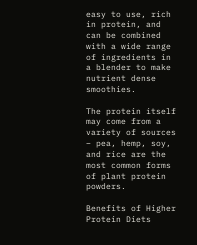easy to use, rich in protein, and can be combined with a wide range of ingredients in a blender to make nutrient dense smoothies.

The protein itself may come from a variety of sources – pea, hemp, soy, and rice are the most common forms of plant protein powders.

Benefits of Higher Protein Diets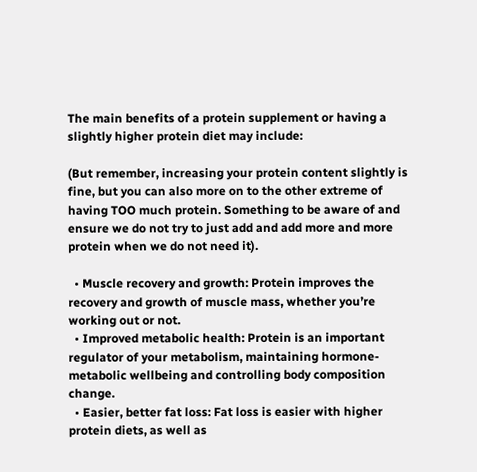The main benefits of a protein supplement or having a slightly higher protein diet may include:

(But remember, increasing your protein content slightly is fine, but you can also more on to the other extreme of having TOO much protein. Something to be aware of and ensure we do not try to just add and add more and more protein when we do not need it).

  • Muscle recovery and growth: Protein improves the recovery and growth of muscle mass, whether you’re working out or not.
  • Improved metabolic health: Protein is an important regulator of your metabolism, maintaining hormone-metabolic wellbeing and controlling body composition change.
  • Easier, better fat loss: Fat loss is easier with higher protein diets, as well as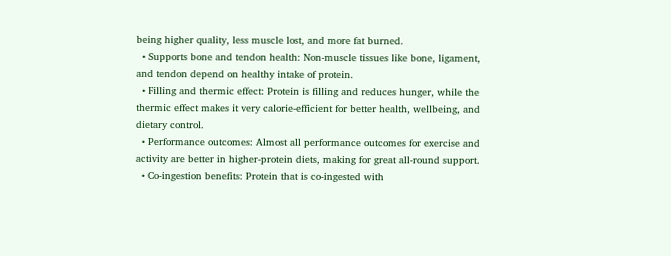being higher quality, less muscle lost, and more fat burned.
  • Supports bone and tendon health: Non-muscle tissues like bone, ligament, and tendon depend on healthy intake of protein.
  • Filling and thermic effect: Protein is filling and reduces hunger, while the thermic effect makes it very calorie-efficient for better health, wellbeing, and dietary control.
  • Performance outcomes: Almost all performance outcomes for exercise and activity are better in higher-protein diets, making for great all-round support.
  • Co-ingestion benefits: Protein that is co-ingested with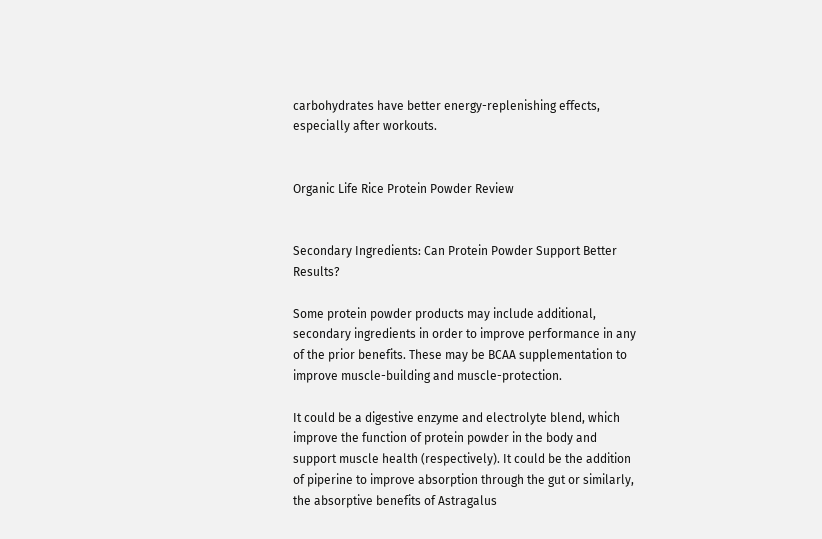carbohydrates have better energy-replenishing effects, especially after workouts.


Organic Life Rice Protein Powder Review


Secondary Ingredients: Can Protein Powder Support Better Results?

Some protein powder products may include additional, secondary ingredients in order to improve performance in any of the prior benefits. These may be BCAA supplementation to improve muscle-building and muscle-protection.

It could be a digestive enzyme and electrolyte blend, which improve the function of protein powder in the body and support muscle health (respectively). It could be the addition of piperine to improve absorption through the gut or similarly, the absorptive benefits of Astragalus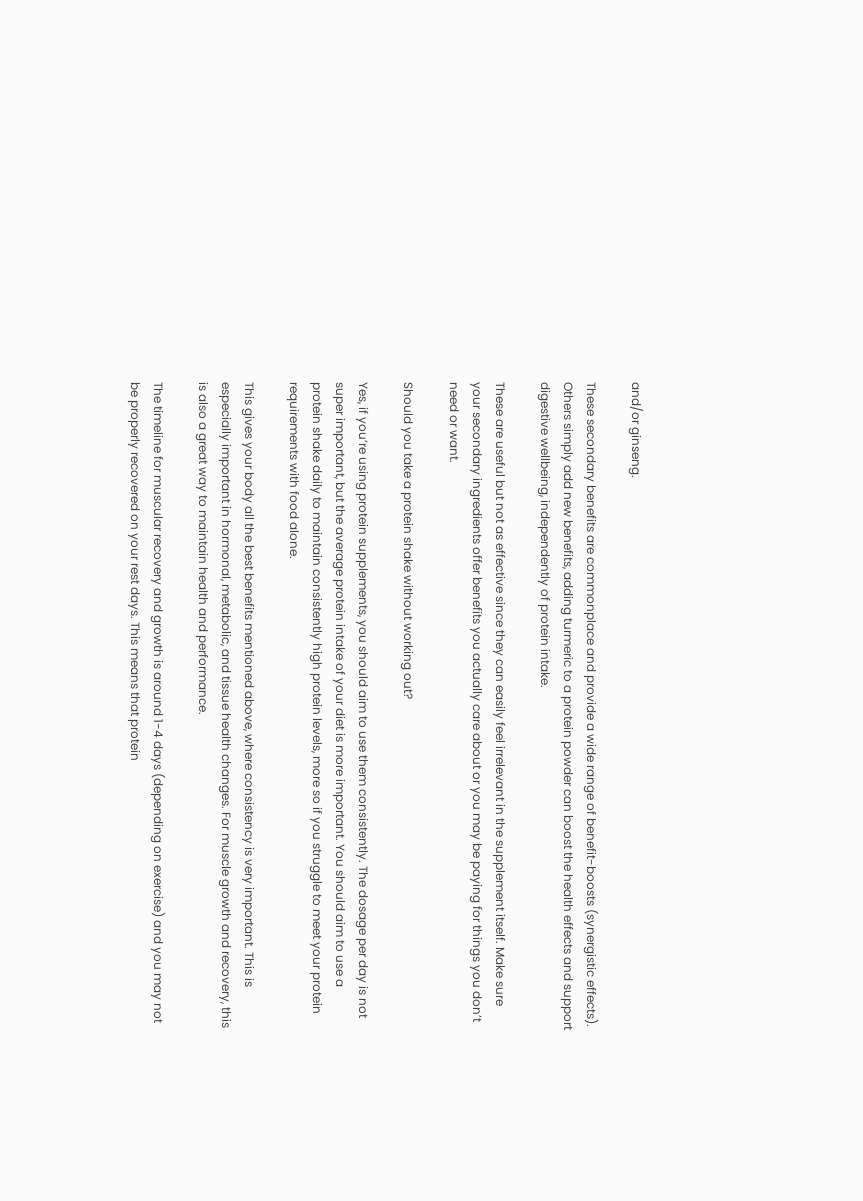and/or ginseng.

These secondary benefits are commonplace and provide a wide range of benefit-boosts (synergistic effects). Others simply add new benefits, adding turmeric to a protein powder can boost the health effects and support digestive wellbeing, independently of protein intake.

These are useful but not as effective since they can easily feel irrelevant in the supplement itself. Make sure your secondary ingredients offer benefits you actually care about or you may be paying for things you don’t need or want.

Should you take a protein shake without working out?

Yes, if you’re using protein supplements, you should aim to use them consistently. The dosage per day is not super important, but the average protein intake of your diet is more important. You should aim to use a protein shake daily to maintain consistently high protein levels, more so if you struggle to meet your protein requirements with food alone.

This gives your body all the best benefits mentioned above, where consistency is very important. This is especially important in hormonal, metabolic, and tissue health changes. For muscle growth and recovery, this is also a great way to maintain health and performance.

The timeline for muscular recovery and growth is around 1-4 days (depending on exercise) and you may not be properly recovered on your rest days. This means that protein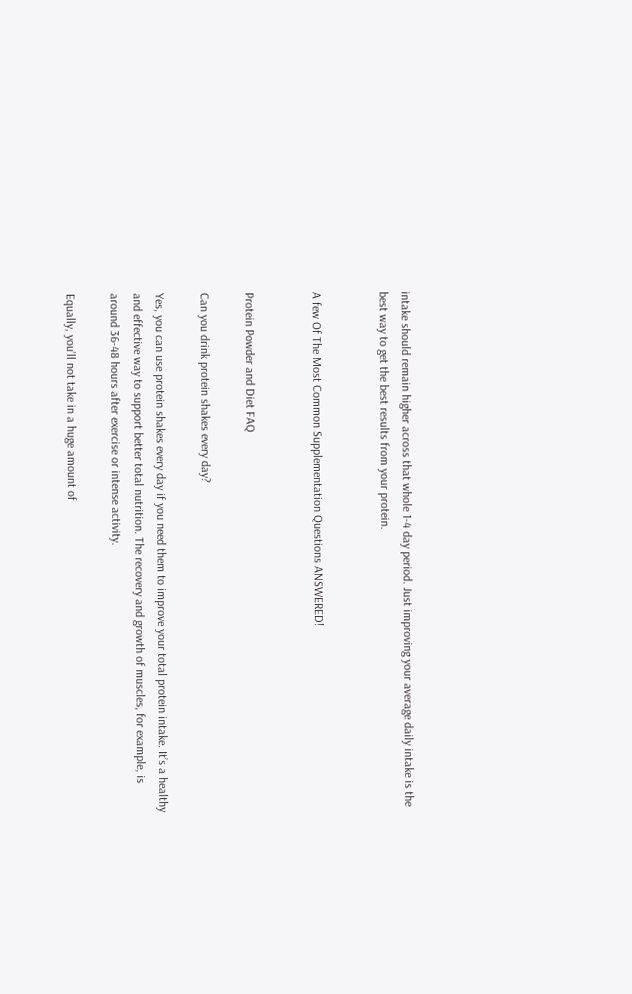intake should remain higher across that whole 1-4 day period. Just improving your average daily intake is the best way to get the best results from your protein.


A few Of The Most Common Supplementation Questions ANSWERED!


Protein Powder and Diet FAQ

Can you drink protein shakes every day?

Yes, you can use protein shakes every day if you need them to improve your total protein intake. It’s a healthy and effective way to support better total nutrition. The recovery and growth of muscles, for example, is around 36-48 hours after exercise or intense activity.

Equally, you’ll not take in a huge amount of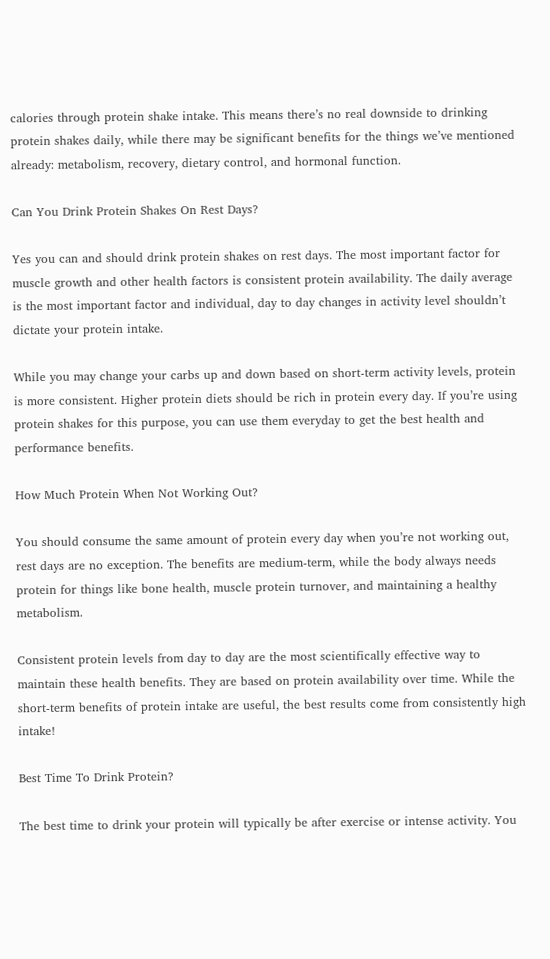calories through protein shake intake. This means there’s no real downside to drinking protein shakes daily, while there may be significant benefits for the things we’ve mentioned already: metabolism, recovery, dietary control, and hormonal function.

Can You Drink Protein Shakes On Rest Days?

Yes you can and should drink protein shakes on rest days. The most important factor for muscle growth and other health factors is consistent protein availability. The daily average is the most important factor and individual, day to day changes in activity level shouldn’t dictate your protein intake.

While you may change your carbs up and down based on short-term activity levels, protein is more consistent. Higher protein diets should be rich in protein every day. If you’re using protein shakes for this purpose, you can use them everyday to get the best health and performance benefits.

How Much Protein When Not Working Out?

You should consume the same amount of protein every day when you’re not working out, rest days are no exception. The benefits are medium-term, while the body always needs protein for things like bone health, muscle protein turnover, and maintaining a healthy metabolism.

Consistent protein levels from day to day are the most scientifically effective way to maintain these health benefits. They are based on protein availability over time. While the short-term benefits of protein intake are useful, the best results come from consistently high intake!

Best Time To Drink Protein?

The best time to drink your protein will typically be after exercise or intense activity. You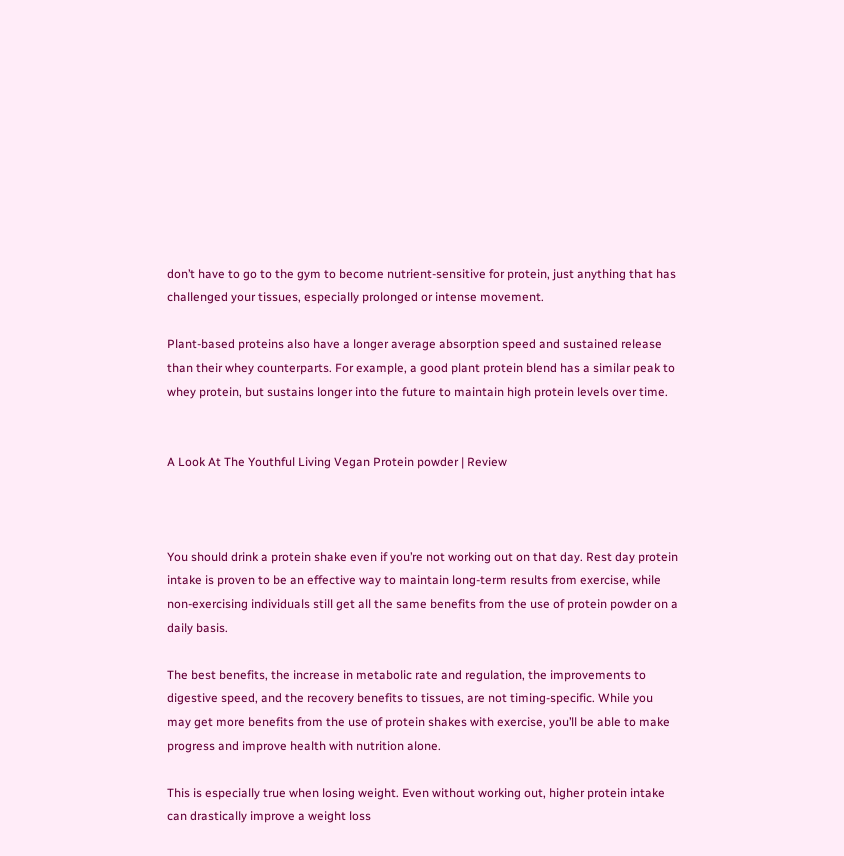don’t have to go to the gym to become nutrient-sensitive for protein, just anything that has challenged your tissues, especially prolonged or intense movement.

Plant-based proteins also have a longer average absorption speed and sustained release than their whey counterparts. For example, a good plant protein blend has a similar peak to whey protein, but sustains longer into the future to maintain high protein levels over time.


A Look At The Youthful Living Vegan Protein powder | Review



You should drink a protein shake even if you’re not working out on that day. Rest day protein intake is proven to be an effective way to maintain long-term results from exercise, while non-exercising individuals still get all the same benefits from the use of protein powder on a daily basis.

The best benefits, the increase in metabolic rate and regulation, the improvements to digestive speed, and the recovery benefits to tissues, are not timing-specific. While you may get more benefits from the use of protein shakes with exercise, you’ll be able to make progress and improve health with nutrition alone.

This is especially true when losing weight. Even without working out, higher protein intake can drastically improve a weight loss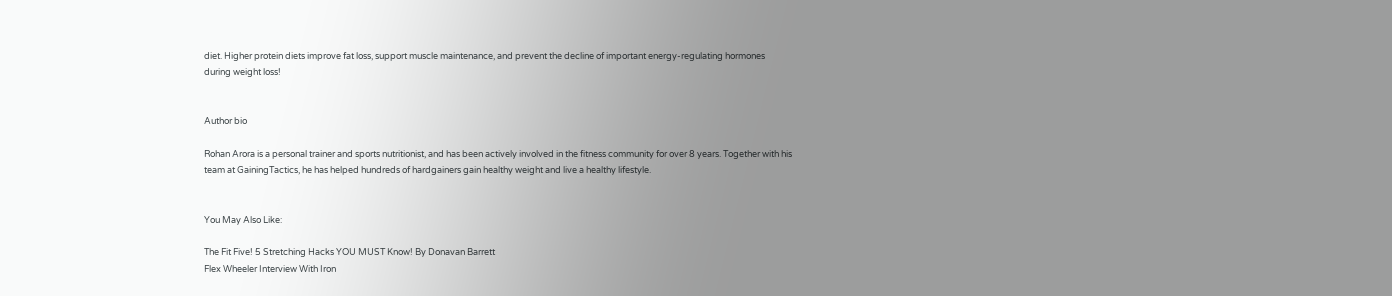diet. Higher protein diets improve fat loss, support muscle maintenance, and prevent the decline of important energy-regulating hormones during weight loss!


Author bio

Rohan Arora is a personal trainer and sports nutritionist, and has been actively involved in the fitness community for over 8 years. Together with his team at GainingTactics, he has helped hundreds of hardgainers gain healthy weight and live a healthy lifestyle.


You May Also Like:

The Fit Five! 5 Stretching Hacks YOU MUST Know! By Donavan Barrett
Flex Wheeler Interview With Iron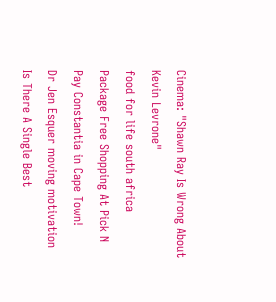Cinema: "Shawn Ray Is Wrong About Kevin Levrone"
food for life south africa
Package Free Shopping At Pick N Pay Constantia in Cape Town!
Dr Jen Esquer moving motivation
Is There A Single Best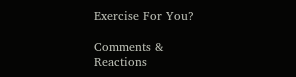Exercise For You?

Comments & Reactions